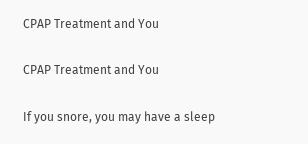CPAP Treatment and You

CPAP Treatment and You

If you snore, you may have a sleep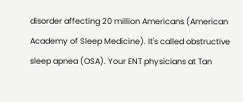disorder affecting 20 million Americans (American Academy of Sleep Medicine). It's called obstructive sleep apnea (OSA). Your ENT physicians at Tan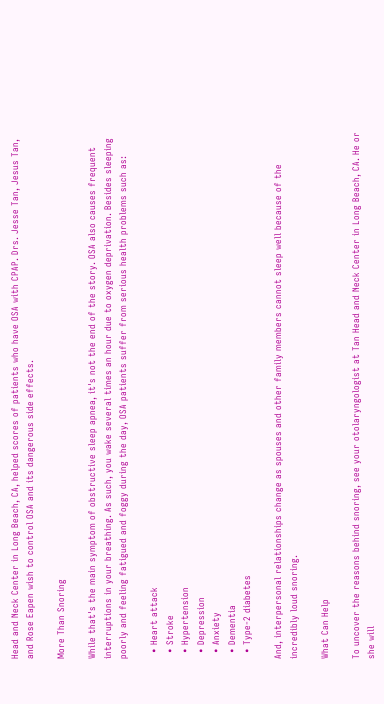Head and Neck Center in Long Beach, CA, helped scores of patients who have OSA with CPAP. Drs. Jesse Tan, Jesus Tan, and Rose Eapen wish to control OSA and its dangerous side effects.

More Than Snoring

While that's the main symptom of obstructive sleep apnea, it's not the end of the story. OSA also causes frequent interruptions in your breathing. As such, you wake several times an hour due to oxygen deprivation. Besides sleeping poorly and feeling fatigued and foggy during the day, OSA patients suffer from serious health problems such as:

  • Heart attack
  • Stroke
  • Hypertension
  • Depression
  • Anxiety
  • Dementia
  • Type-2 diabetes

And, interpersonal relationships change as spouses and other family members cannot sleep well because of the incredibly loud snoring.

What Can Help

To uncover the reasons behind snoring, see your otolaryngologist at Tan Head and Neck Center in Long Beach, CA. He or she will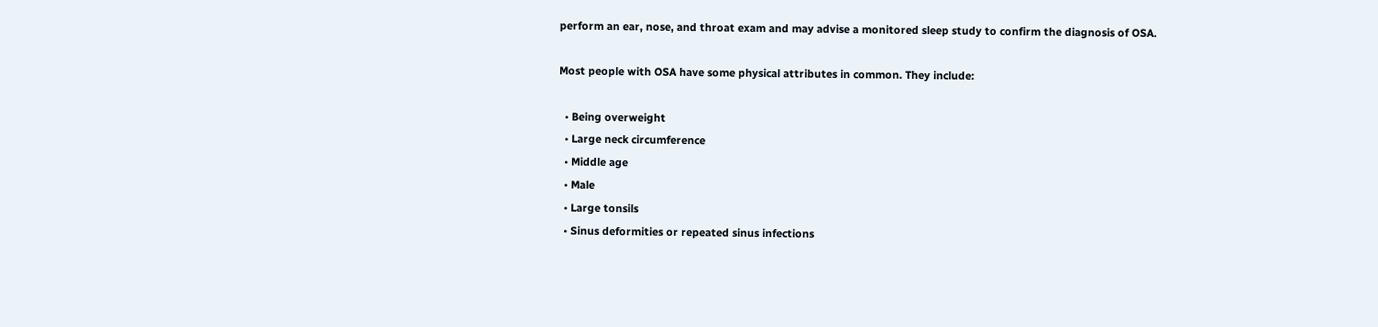perform an ear, nose, and throat exam and may advise a monitored sleep study to confirm the diagnosis of OSA.

Most people with OSA have some physical attributes in common. They include:

  • Being overweight
  • Large neck circumference
  • Middle age
  • Male
  • Large tonsils
  • Sinus deformities or repeated sinus infections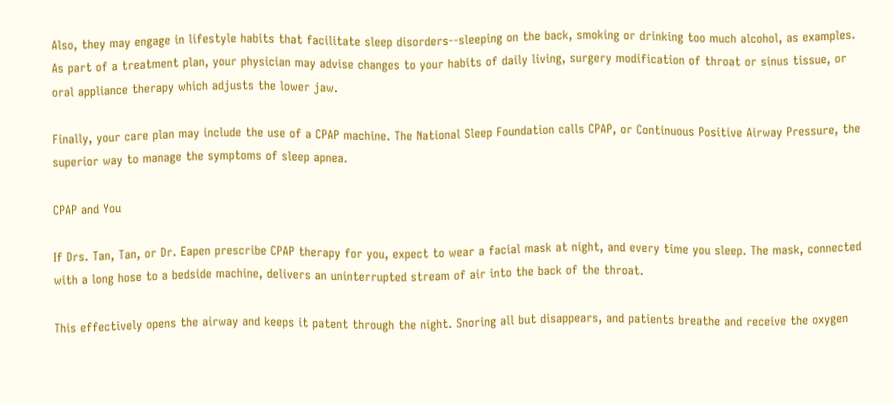Also, they may engage in lifestyle habits that facilitate sleep disorders--sleeping on the back, smoking or drinking too much alcohol, as examples. As part of a treatment plan, your physician may advise changes to your habits of daily living, surgery modification of throat or sinus tissue, or oral appliance therapy which adjusts the lower jaw.

Finally, your care plan may include the use of a CPAP machine. The National Sleep Foundation calls CPAP, or Continuous Positive Airway Pressure, the superior way to manage the symptoms of sleep apnea.

CPAP and You

If Drs. Tan, Tan, or Dr. Eapen prescribe CPAP therapy for you, expect to wear a facial mask at night, and every time you sleep. The mask, connected with a long hose to a bedside machine, delivers an uninterrupted stream of air into the back of the throat.

This effectively opens the airway and keeps it patent through the night. Snoring all but disappears, and patients breathe and receive the oxygen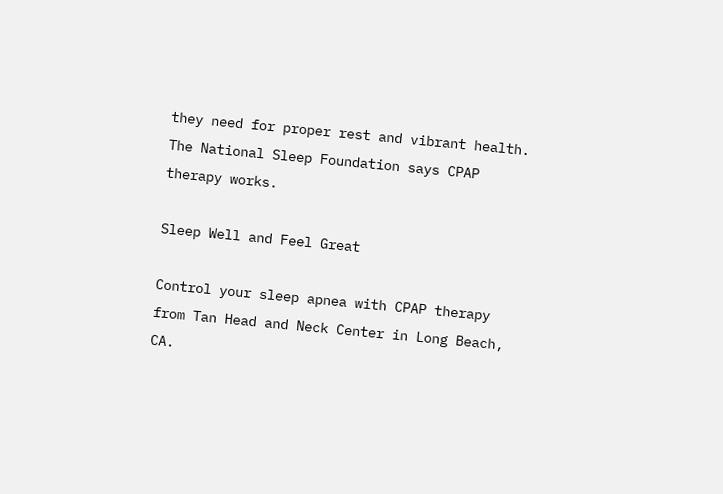they need for proper rest and vibrant health. The National Sleep Foundation says CPAP therapy works.

Sleep Well and Feel Great

Control your sleep apnea with CPAP therapy from Tan Head and Neck Center in Long Beach, CA.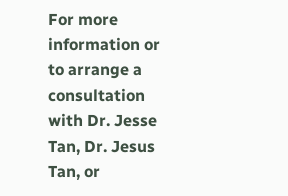For more information or to arrange a consultation with Dr. Jesse Tan, Dr. Jesus Tan, or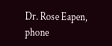Dr. Rose Eapen, phone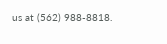us at (562) 988-8818.